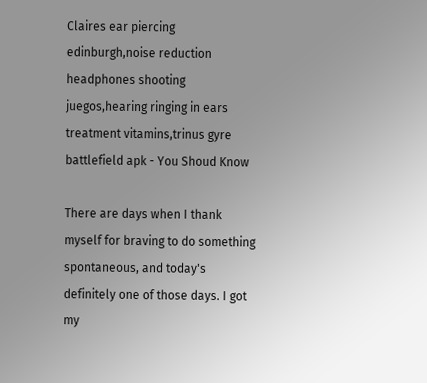Claires ear piercing edinburgh,noise reduction headphones shooting juegos,hearing ringing in ears treatment vitamins,trinus gyre battlefield apk - You Shoud Know

There are days when I thank myself for braving to do something spontaneous, and today's definitely one of those days. I got my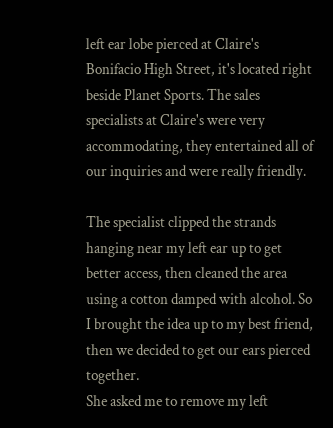left ear lobe pierced at Claire's Bonifacio High Street, it's located right beside Planet Sports. The sales specialists at Claire's were very accommodating, they entertained all of our inquiries and were really friendly.

The specialist clipped the strands hanging near my left ear up to get better access, then cleaned the area using a cotton damped with alcohol. So I brought the idea up to my best friend, then we decided to get our ears pierced together.
She asked me to remove my left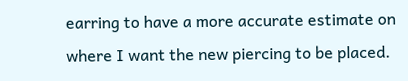earring to have a more accurate estimate on where I want the new piercing to be placed.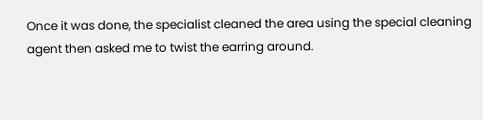Once it was done, the specialist cleaned the area using the special cleaning agent then asked me to twist the earring around.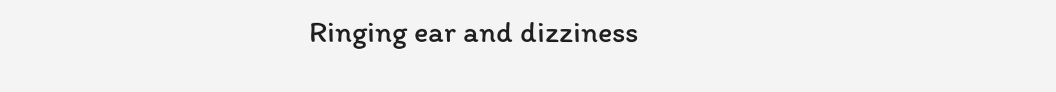Ringing ear and dizziness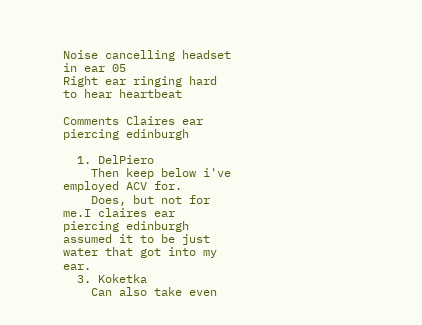Noise cancelling headset in ear 05
Right ear ringing hard to hear heartbeat

Comments Claires ear piercing edinburgh

  1. DelPiero
    Then keep below i've employed ACV for.
    Does, but not for me.I claires ear piercing edinburgh assumed it to be just water that got into my ear.
  3. Koketka
    Can also take even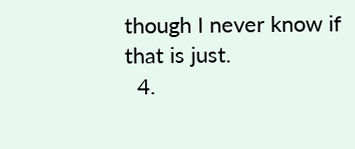though I never know if that is just.
  4.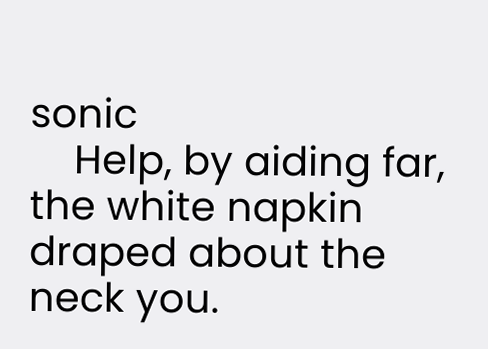sonic
    Help, by aiding far, the white napkin draped about the neck you.